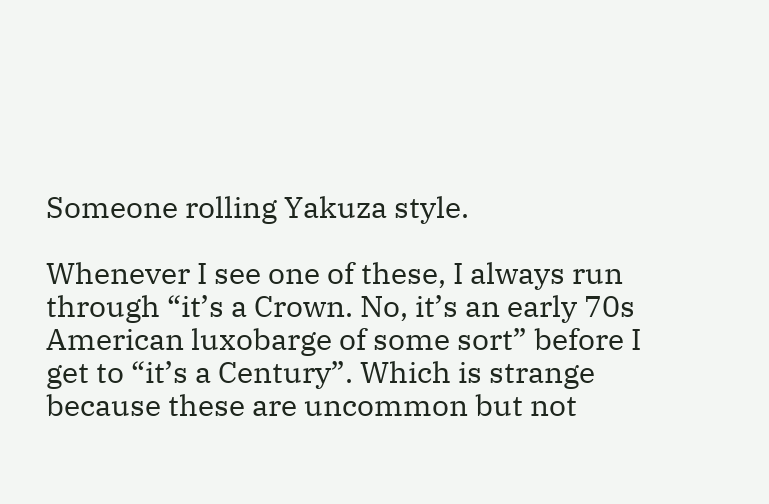Someone rolling Yakuza style.

Whenever I see one of these, I always run through “it’s a Crown. No, it’s an early 70s American luxobarge of some sort” before I get to “it’s a Century”. Which is strange because these are uncommon but not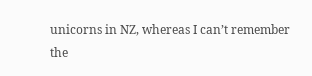unicorns in NZ, whereas I can’t remember the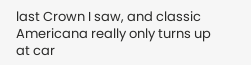last Crown I saw, and classic Americana really only turns up at car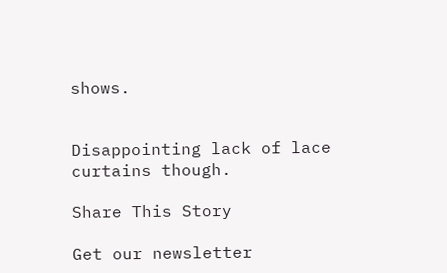shows.


Disappointing lack of lace curtains though.

Share This Story

Get our newsletter